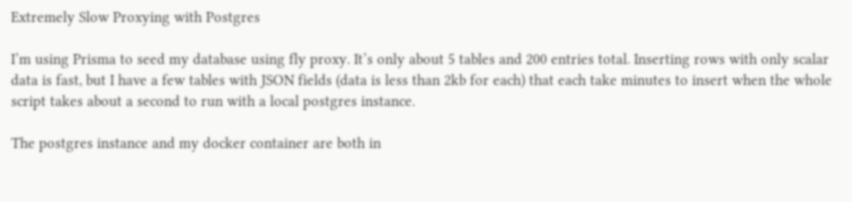Extremely Slow Proxying with Postgres

I’m using Prisma to seed my database using fly proxy. It’s only about 5 tables and 200 entries total. Inserting rows with only scalar data is fast, but I have a few tables with JSON fields (data is less than 2kb for each) that each take minutes to insert when the whole script takes about a second to run with a local postgres instance.

The postgres instance and my docker container are both in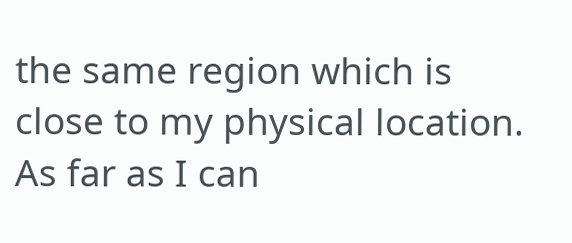the same region which is close to my physical location. As far as I can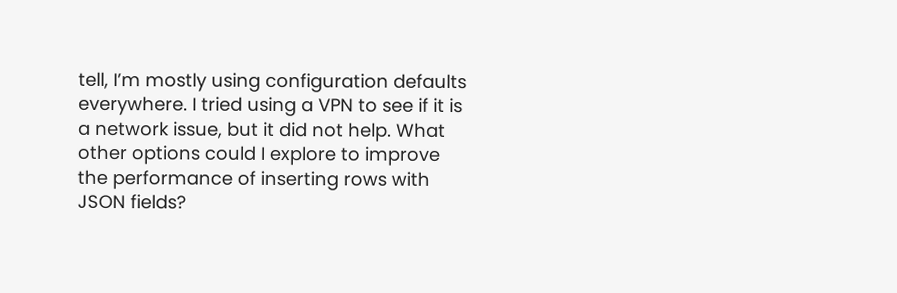tell, I’m mostly using configuration defaults everywhere. I tried using a VPN to see if it is a network issue, but it did not help. What other options could I explore to improve the performance of inserting rows with JSON fields?